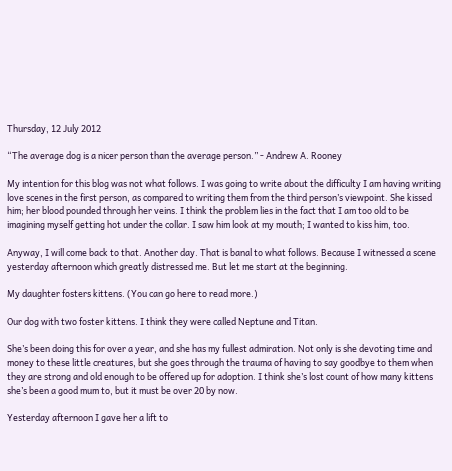Thursday, 12 July 2012

“The average dog is a nicer person than the average person.” - Andrew A. Rooney

My intention for this blog was not what follows. I was going to write about the difficulty I am having writing love scenes in the first person, as compared to writing them from the third person’s viewpoint. She kissed him; her blood pounded through her veins. I think the problem lies in the fact that I am too old to be imagining myself getting hot under the collar. I saw him look at my mouth; I wanted to kiss him, too.

Anyway, I will come back to that. Another day. That is banal to what follows. Because I witnessed a scene yesterday afternoon which greatly distressed me. But let me start at the beginning.

My daughter fosters kittens. (You can go here to read more.)

Our dog with two foster kittens. I think they were called Neptune and Titan.

She’s been doing this for over a year, and she has my fullest admiration. Not only is she devoting time and money to these little creatures, but she goes through the trauma of having to say goodbye to them when they are strong and old enough to be offered up for adoption. I think she’s lost count of how many kittens she’s been a good mum to, but it must be over 20 by now.

Yesterday afternoon I gave her a lift to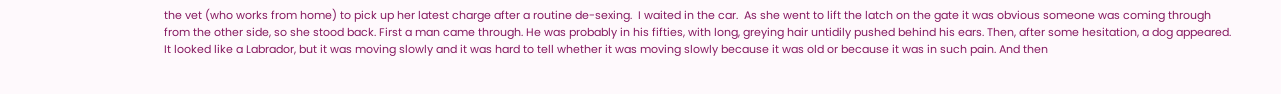the vet (who works from home) to pick up her latest charge after a routine de-sexing.  I waited in the car.  As she went to lift the latch on the gate it was obvious someone was coming through from the other side, so she stood back. First a man came through. He was probably in his fifties, with long, greying hair untidily pushed behind his ears. Then, after some hesitation, a dog appeared. It looked like a Labrador, but it was moving slowly and it was hard to tell whether it was moving slowly because it was old or because it was in such pain. And then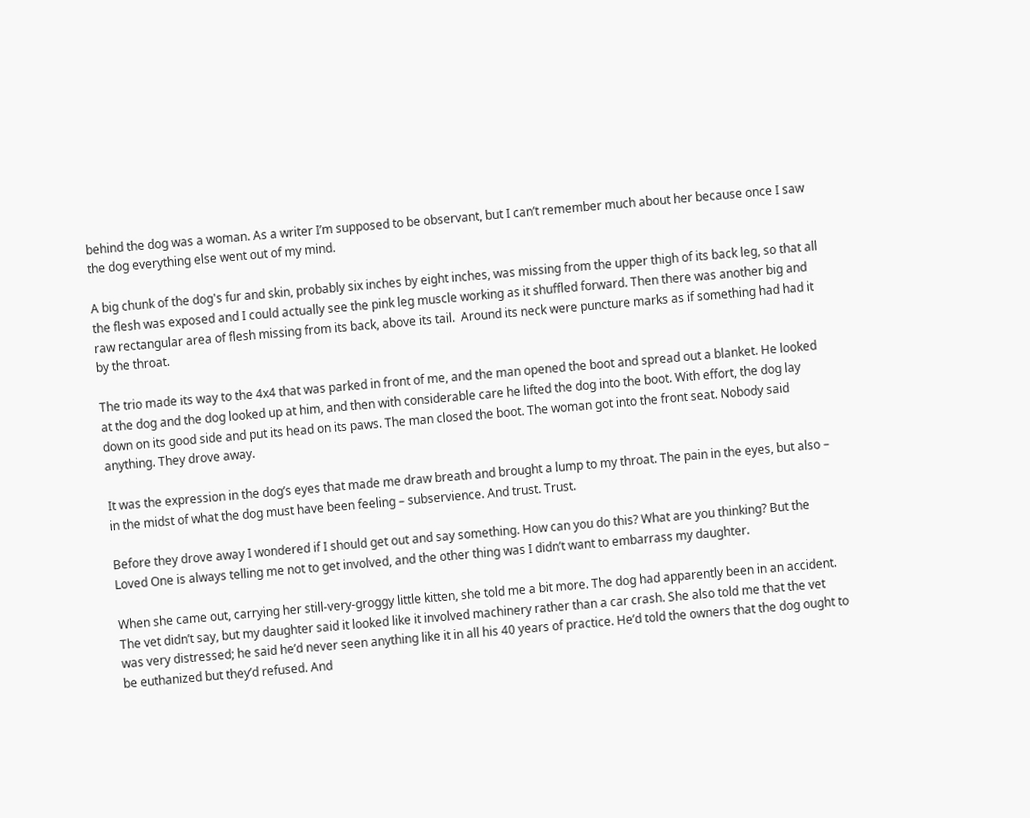behind the dog was a woman. As a writer I’m supposed to be observant, but I can’t remember much about her because once I saw the dog everything else went out of my mind.

A big chunk of the dog's fur and skin, probably six inches by eight inches, was missing from the upper thigh of its back leg, so that all the flesh was exposed and I could actually see the pink leg muscle working as it shuffled forward. Then there was another big and raw rectangular area of flesh missing from its back, above its tail.  Around its neck were puncture marks as if something had had it by the throat.

The trio made its way to the 4x4 that was parked in front of me, and the man opened the boot and spread out a blanket. He looked at the dog and the dog looked up at him, and then with considerable care he lifted the dog into the boot. With effort, the dog lay down on its good side and put its head on its paws. The man closed the boot. The woman got into the front seat. Nobody said anything. They drove away.

It was the expression in the dog’s eyes that made me draw breath and brought a lump to my throat. The pain in the eyes, but also – in the midst of what the dog must have been feeling – subservience. And trust. Trust.

Before they drove away I wondered if I should get out and say something. How can you do this? What are you thinking? But the Loved One is always telling me not to get involved, and the other thing was I didn’t want to embarrass my daughter.

When she came out, carrying her still-very-groggy little kitten, she told me a bit more. The dog had apparently been in an accident. The vet didn’t say, but my daughter said it looked like it involved machinery rather than a car crash. She also told me that the vet was very distressed; he said he’d never seen anything like it in all his 40 years of practice. He’d told the owners that the dog ought to be euthanized but they’d refused. And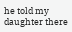he told my daughter there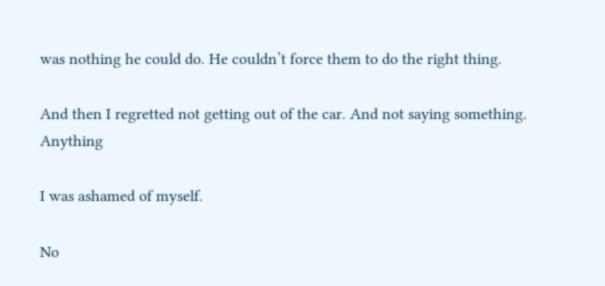was nothing he could do. He couldn’t force them to do the right thing.

And then I regretted not getting out of the car. And not saying something. Anything

I was ashamed of myself.

No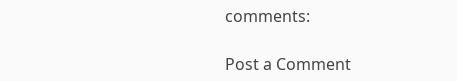comments:

Post a Comment